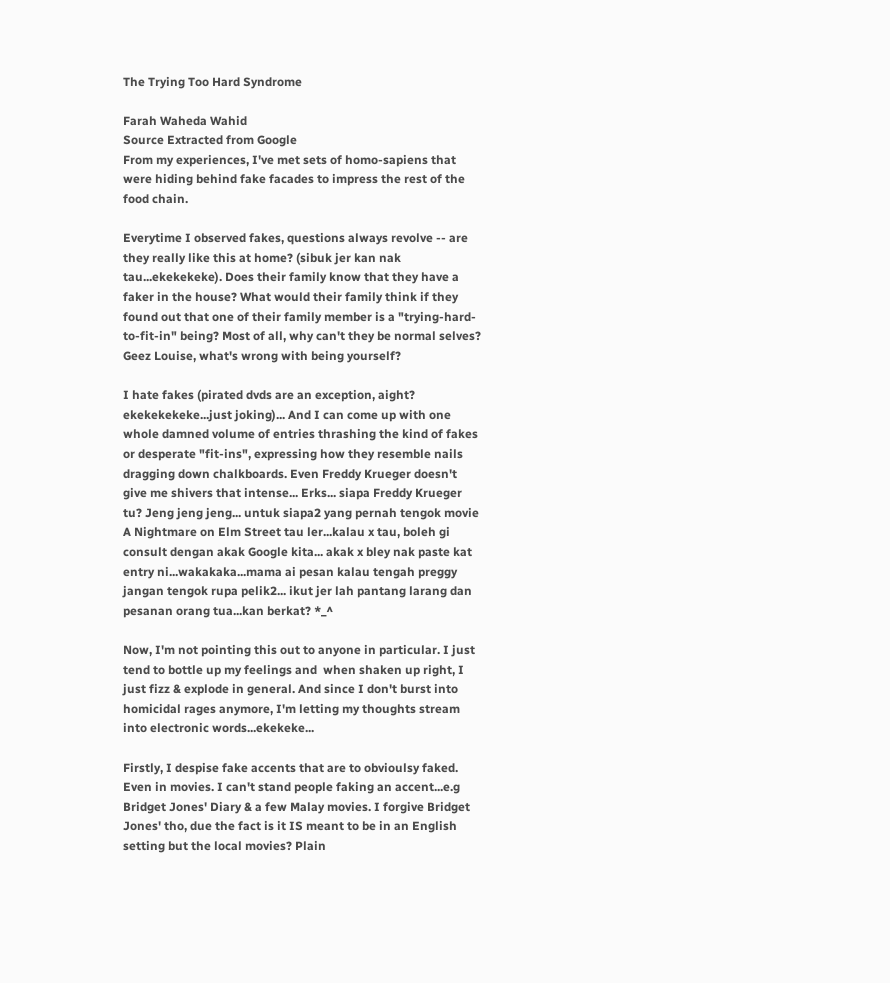The Trying Too Hard Syndrome

Farah Waheda Wahid
Source Extracted from Google
From my experiences, I've met sets of homo-sapiens that were hiding behind fake facades to impress the rest of the food chain.

Everytime I observed fakes, questions always revolve -- are they really like this at home? (sibuk jer kan nak tau...ekekekeke). Does their family know that they have a faker in the house? What would their family think if they found out that one of their family member is a "trying-hard-to-fit-in" being? Most of all, why can't they be normal selves? Geez Louise, what's wrong with being yourself?

I hate fakes (pirated dvds are an exception, aight? ekekekekeke...just joking)... And I can come up with one whole damned volume of entries thrashing the kind of fakes or desperate "fit-ins", expressing how they resemble nails dragging down chalkboards. Even Freddy Krueger doesn't give me shivers that intense... Erks... siapa Freddy Krueger tu? Jeng jeng jeng... untuk siapa2 yang pernah tengok movie A Nightmare on Elm Street tau ler...kalau x tau, boleh gi consult dengan akak Google kita... akak x bley nak paste kat entry ni...wakakaka...mama ai pesan kalau tengah preggy jangan tengok rupa pelik2... ikut jer lah pantang larang dan pesanan orang tua...kan berkat? *_^

Now, I'm not pointing this out to anyone in particular. I just tend to bottle up my feelings and  when shaken up right, I just fizz & explode in general. And since I don't burst into homicidal rages anymore, I'm letting my thoughts stream into electronic words...ekekeke...

Firstly, I despise fake accents that are to obvioulsy faked. Even in movies. I can't stand people faking an accent...e.g Bridget Jones' Diary & a few Malay movies. I forgive Bridget Jones' tho, due the fact is it IS meant to be in an English setting but the local movies? Plain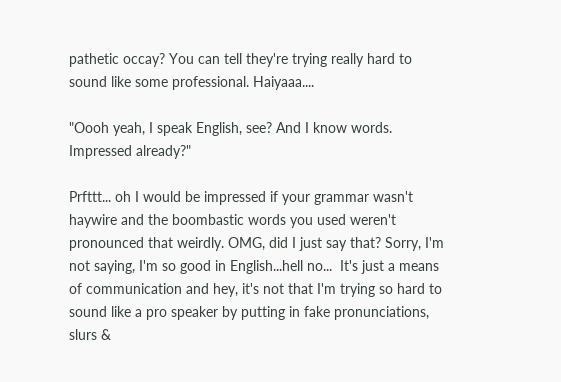pathetic occay? You can tell they're trying really hard to sound like some professional. Haiyaaa....

"Oooh yeah, I speak English, see? And I know words. Impressed already?"

Prfttt... oh I would be impressed if your grammar wasn't haywire and the boombastic words you used weren't pronounced that weirdly. OMG, did I just say that? Sorry, I'm not saying, I'm so good in English...hell no...  It's just a means of communication and hey, it's not that I'm trying so hard to sound like a pro speaker by putting in fake pronunciations, slurs &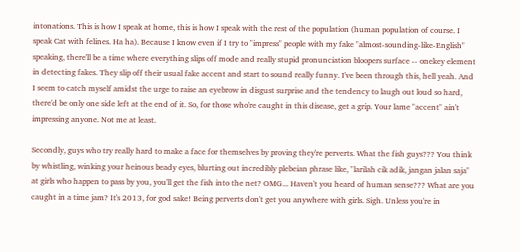intonations. This is how I speak at home, this is how I speak with the rest of the population (human population of course. I speak Cat with felines. Ha ha). Because I know even if I try to "impress" people with my fake "almost-sounding-like-English" speaking, there'll be a time where everything slips off mode and really stupid pronunciation bloopers surface -- onekey element in detecting fakes. They slip off their usual fake accent and start to sound really funny. I've been through this, hell yeah. And I seem to catch myself amidst the urge to raise an eyebrow in disgust surprise and the tendency to laugh out loud so hard, there'd be only one side left at the end of it. So, for those who're caught in this disease, get a grip. Your lame "accent" ain't impressing anyone. Not me at least.

Secondly, guys who try really hard to make a face for themselves by proving they're perverts. What the fish guys??? You think by whistling, winking your heinous beady eyes, blurting out incredibly plebeian phrase like, "larilah cik adik, jangan jalan saja" at girls who happen to pass by you, you'll get the fish into the net? OMG... Haven't you heard of human sense??? What are you caught in a time jam? It's 2013, for god sake! Being perverts don't get you anywhere with girls. Sigh. Unless you're in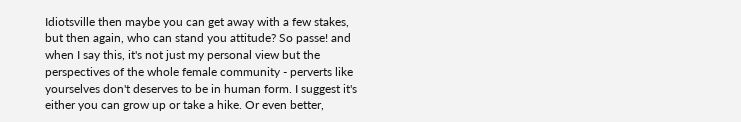Idiotsville then maybe you can get away with a few stakes, but then again, who can stand you attitude? So passe! and when I say this, it's not just my personal view but the perspectives of the whole female community - perverts like yourselves don't deserves to be in human form. I suggest it's either you can grow up or take a hike. Or even better,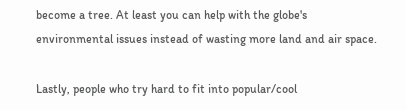become a tree. At least you can help with the globe's environmental issues instead of wasting more land and air space.

Lastly, people who try hard to fit into popular/cool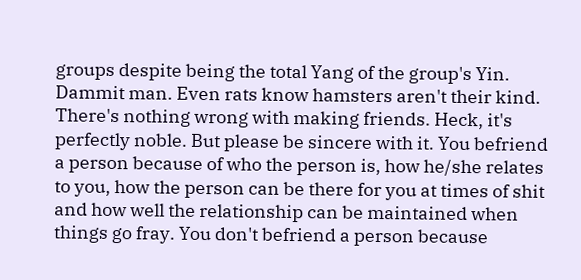groups despite being the total Yang of the group's Yin. Dammit man. Even rats know hamsters aren't their kind. There's nothing wrong with making friends. Heck, it's perfectly noble. But please be sincere with it. You befriend a person because of who the person is, how he/she relates to you, how the person can be there for you at times of shit and how well the relationship can be maintained when things go fray. You don't befriend a person because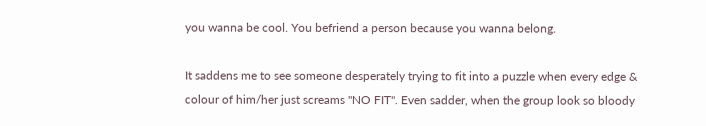you wanna be cool. You befriend a person because you wanna belong.

It saddens me to see someone desperately trying to fit into a puzzle when every edge & colour of him/her just screams "NO FIT". Even sadder, when the group look so bloody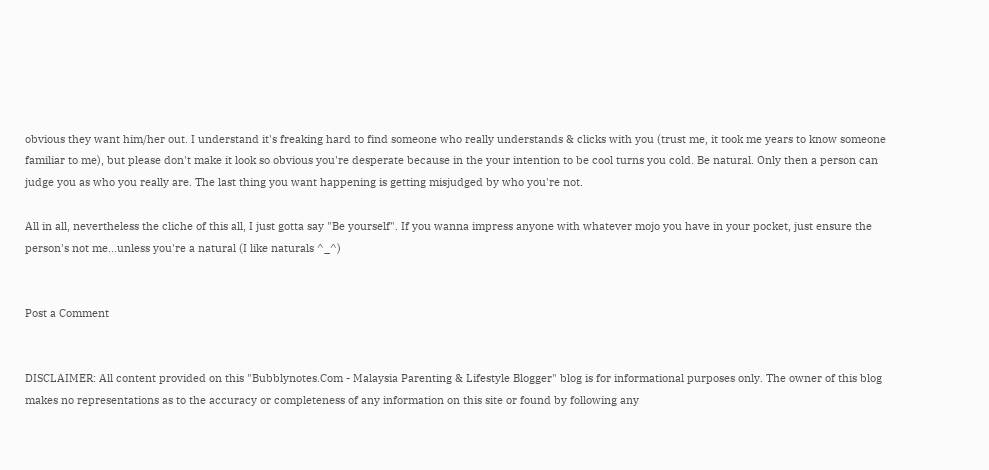obvious they want him/her out. I understand it's freaking hard to find someone who really understands & clicks with you (trust me, it took me years to know someone familiar to me), but please don't make it look so obvious you're desperate because in the your intention to be cool turns you cold. Be natural. Only then a person can judge you as who you really are. The last thing you want happening is getting misjudged by who you're not.

All in all, nevertheless the cliche of this all, I just gotta say "Be yourself". If you wanna impress anyone with whatever mojo you have in your pocket, just ensure the person's not me...unless you're a natural (I like naturals ^_^)


Post a Comment


DISCLAIMER: All content provided on this "Bubblynotes.Com - Malaysia Parenting & Lifestyle Blogger" blog is for informational purposes only. The owner of this blog makes no representations as to the accuracy or completeness of any information on this site or found by following any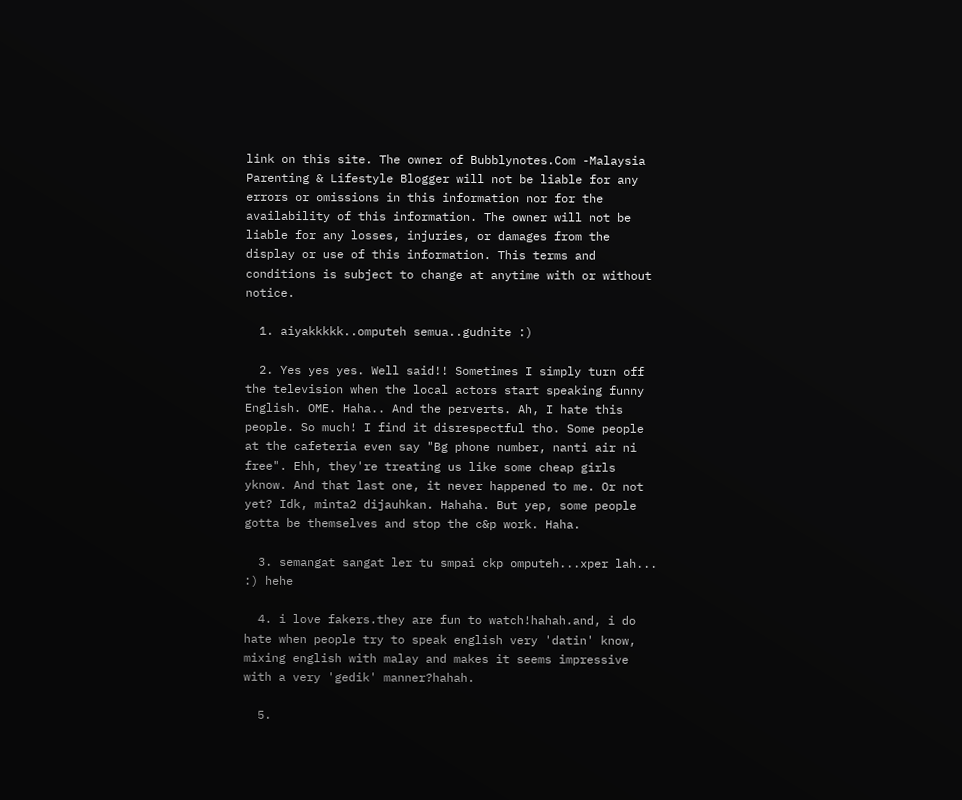link on this site. The owner of Bubblynotes.Com -Malaysia Parenting & Lifestyle Blogger will not be liable for any errors or omissions in this information nor for the availability of this information. The owner will not be liable for any losses, injuries, or damages from the display or use of this information. This terms and conditions is subject to change at anytime with or without notice.

  1. aiyakkkkk..omputeh semua..gudnite :)

  2. Yes yes yes. Well said!! Sometimes I simply turn off the television when the local actors start speaking funny English. OME. Haha.. And the perverts. Ah, I hate this people. So much! I find it disrespectful tho. Some people at the cafeteria even say "Bg phone number, nanti air ni free". Ehh, they're treating us like some cheap girls yknow. And that last one, it never happened to me. Or not yet? Idk, minta2 dijauhkan. Hahaha. But yep, some people gotta be themselves and stop the c&p work. Haha.

  3. semangat sangat ler tu smpai ckp omputeh...xper lah... :) hehe

  4. i love fakers.they are fun to watch!hahah.and, i do hate when people try to speak english very 'datin' know, mixing english with malay and makes it seems impressive with a very 'gedik' manner?hahah.

  5.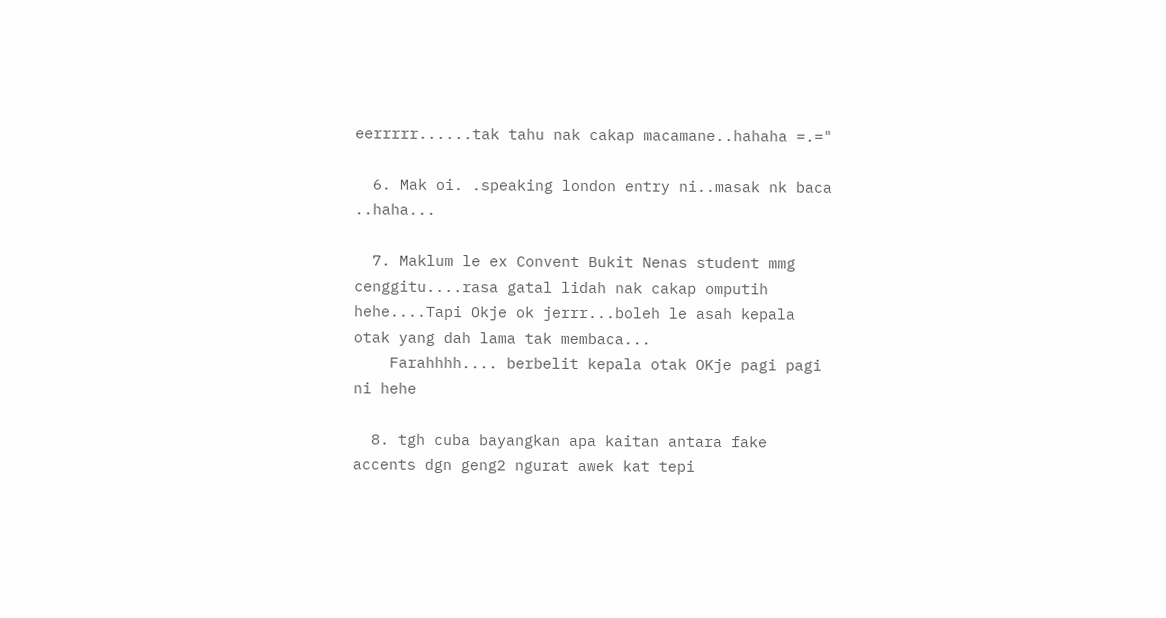eerrrrr......tak tahu nak cakap macamane..hahaha =.="

  6. Mak oi. .speaking london entry ni..masak nk baca ..haha...

  7. Maklum le ex Convent Bukit Nenas student mmg cenggitu....rasa gatal lidah nak cakap omputih hehe....Tapi Okje ok jerrr...boleh le asah kepala otak yang dah lama tak membaca...
    Farahhhh.... berbelit kepala otak OKje pagi pagi ni hehe

  8. tgh cuba bayangkan apa kaitan antara fake accents dgn geng2 ngurat awek kat tepi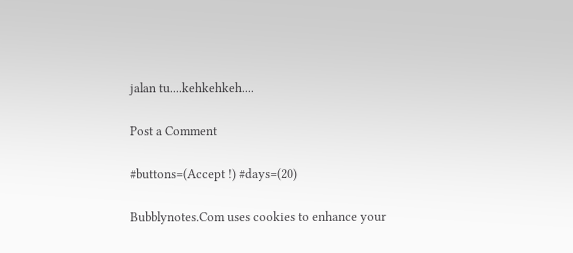jalan tu....kehkehkeh....

Post a Comment

#buttons=(Accept !) #days=(20)

Bubblynotes.Com uses cookies to enhance your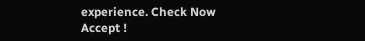experience. Check Now
Accept !